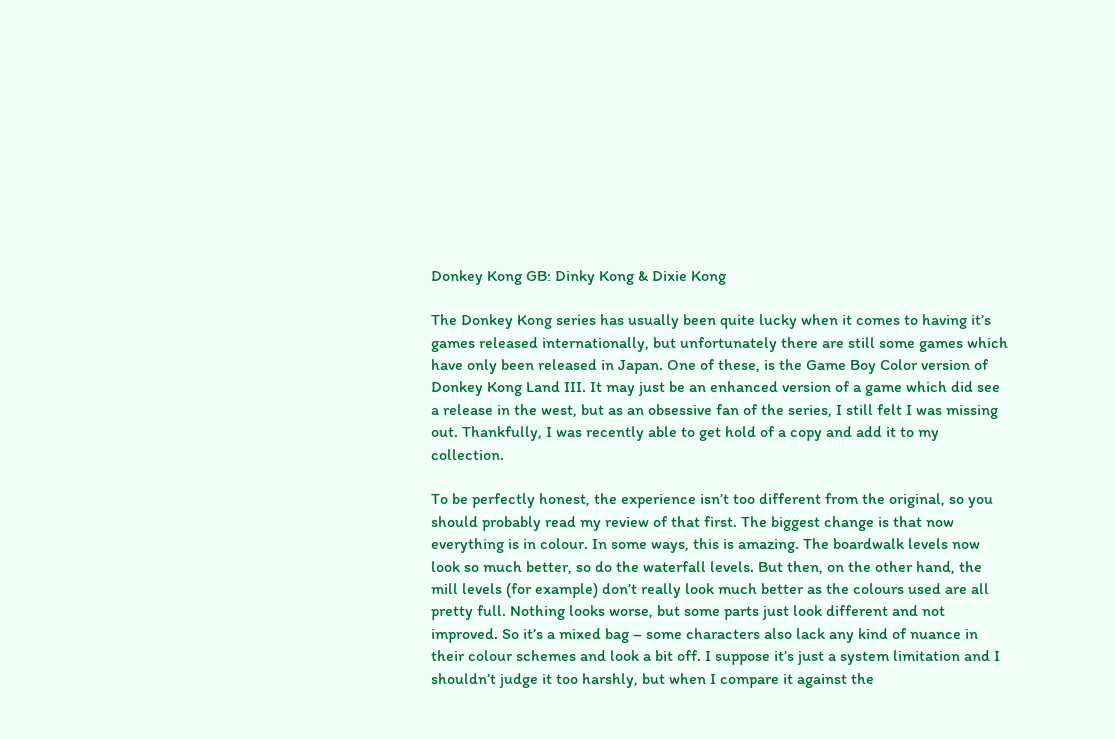Donkey Kong GB: Dinky Kong & Dixie Kong

The Donkey Kong series has usually been quite lucky when it comes to having it’s games released internationally, but unfortunately there are still some games which have only been released in Japan. One of these, is the Game Boy Color version of Donkey Kong Land III. It may just be an enhanced version of a game which did see a release in the west, but as an obsessive fan of the series, I still felt I was missing out. Thankfully, I was recently able to get hold of a copy and add it to my collection.

To be perfectly honest, the experience isn’t too different from the original, so you should probably read my review of that first. The biggest change is that now everything is in colour. In some ways, this is amazing. The boardwalk levels now look so much better, so do the waterfall levels. But then, on the other hand, the mill levels (for example) don’t really look much better as the colours used are all pretty full. Nothing looks worse, but some parts just look different and not improved. So it’s a mixed bag – some characters also lack any kind of nuance in their colour schemes and look a bit off. I suppose it’s just a system limitation and I shouldn’t judge it too harshly, but when I compare it against the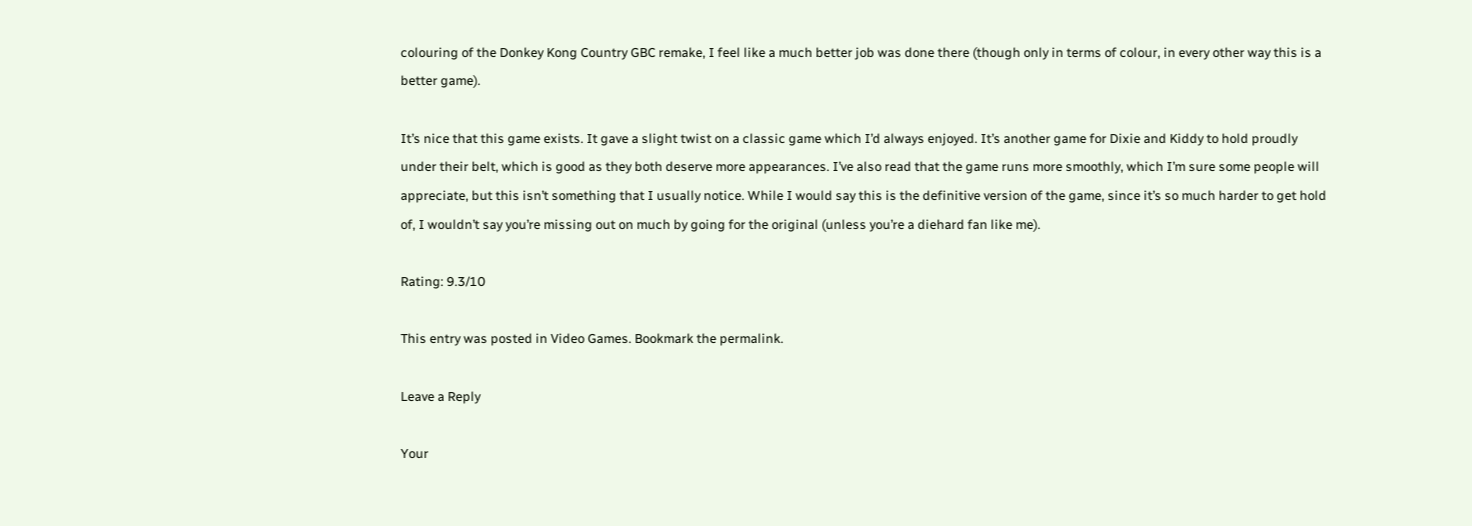colouring of the Donkey Kong Country GBC remake, I feel like a much better job was done there (though only in terms of colour, in every other way this is a better game).

It’s nice that this game exists. It gave a slight twist on a classic game which I’d always enjoyed. It’s another game for Dixie and Kiddy to hold proudly under their belt, which is good as they both deserve more appearances. I’ve also read that the game runs more smoothly, which I’m sure some people will appreciate, but this isn’t something that I usually notice. While I would say this is the definitive version of the game, since it’s so much harder to get hold of, I wouldn’t say you’re missing out on much by going for the original (unless you’re a diehard fan like me).

Rating: 9.3/10

This entry was posted in Video Games. Bookmark the permalink.

Leave a Reply

Your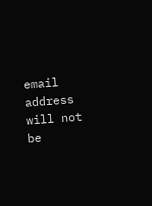email address will not be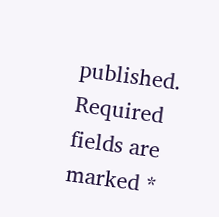published. Required fields are marked *